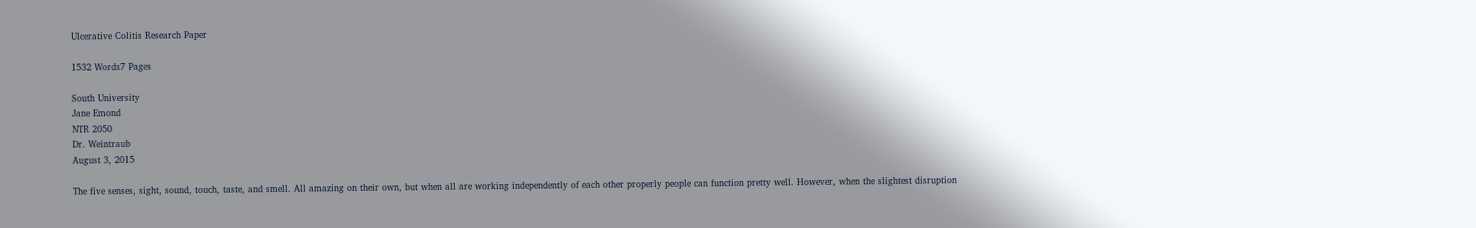Ulcerative Colitis Research Paper

1532 Words7 Pages

South University
Jane Emond
NTR 2050
Dr. Weintraub
August 3, 2015

The five senses, sight, sound, touch, taste, and smell. All amazing on their own, but when all are working independently of each other properly people can function pretty well. However, when the slightest disruption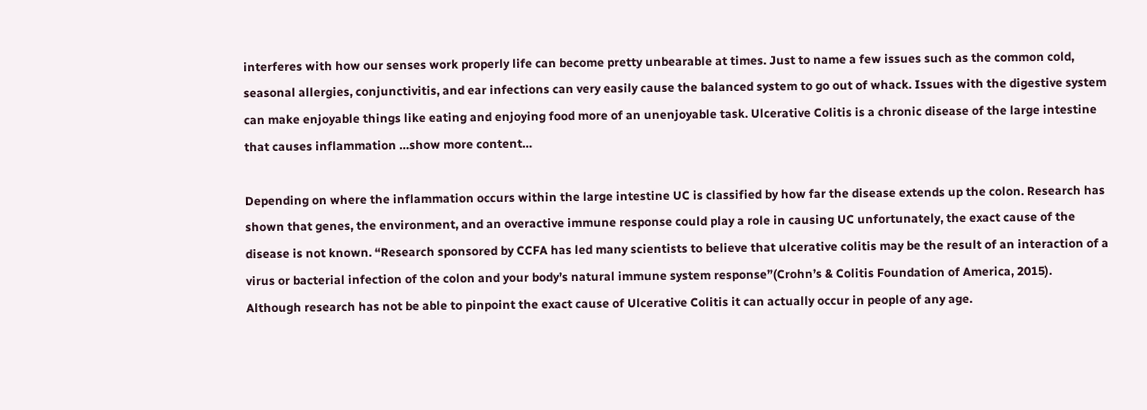interferes with how our senses work properly life can become pretty unbearable at times. Just to name a few issues such as the common cold, seasonal allergies, conjunctivitis, and ear infections can very easily cause the balanced system to go out of whack. Issues with the digestive system can make enjoyable things like eating and enjoying food more of an unenjoyable task. Ulcerative Colitis is a chronic disease of the large intestine that causes inflammation …show more content…

Depending on where the inflammation occurs within the large intestine UC is classified by how far the disease extends up the colon. Research has shown that genes, the environment, and an overactive immune response could play a role in causing UC unfortunately, the exact cause of the disease is not known. “Research sponsored by CCFA has led many scientists to believe that ulcerative colitis may be the result of an interaction of a virus or bacterial infection of the colon and your body’s natural immune system response”(Crohn’s & Colitis Foundation of America, 2015). Although research has not be able to pinpoint the exact cause of Ulcerative Colitis it can actually occur in people of any age.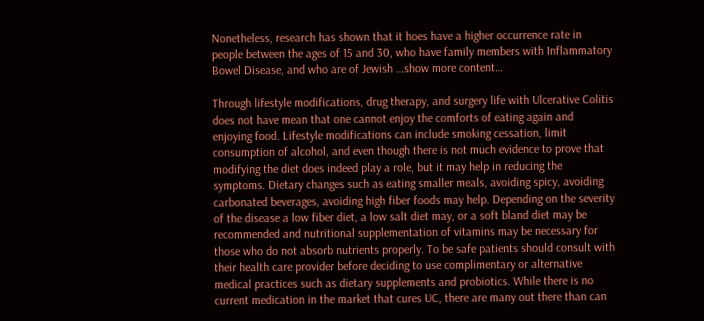Nonetheless, research has shown that it hoes have a higher occurrence rate in people between the ages of 15 and 30, who have family members with Inflammatory Bowel Disease, and who are of Jewish …show more content…

Through lifestyle modifications, drug therapy, and surgery life with Ulcerative Colitis does not have mean that one cannot enjoy the comforts of eating again and enjoying food. Lifestyle modifications can include smoking cessation, limit consumption of alcohol, and even though there is not much evidence to prove that modifying the diet does indeed play a role, but it may help in reducing the symptoms. Dietary changes such as eating smaller meals, avoiding spicy, avoiding carbonated beverages, avoiding high fiber foods may help. Depending on the severity of the disease a low fiber diet, a low salt diet may, or a soft bland diet may be recommended and nutritional supplementation of vitamins may be necessary for those who do not absorb nutrients properly. To be safe patients should consult with their health care provider before deciding to use complimentary or alternative medical practices such as dietary supplements and probiotics. While there is no current medication in the market that cures UC, there are many out there than can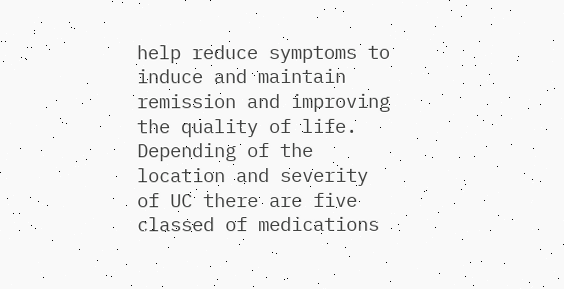help reduce symptoms to induce and maintain remission and improving the quality of life. Depending of the location and severity of UC there are five classed of medications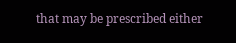that may be prescribed either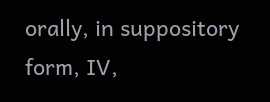orally, in suppository form, IV,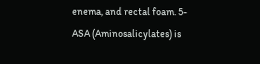enema, and rectal foam. 5-ASA (Aminosalicylates) is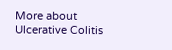More about Ulcerative Colitis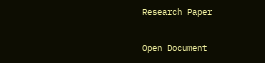Research Paper

Open Document